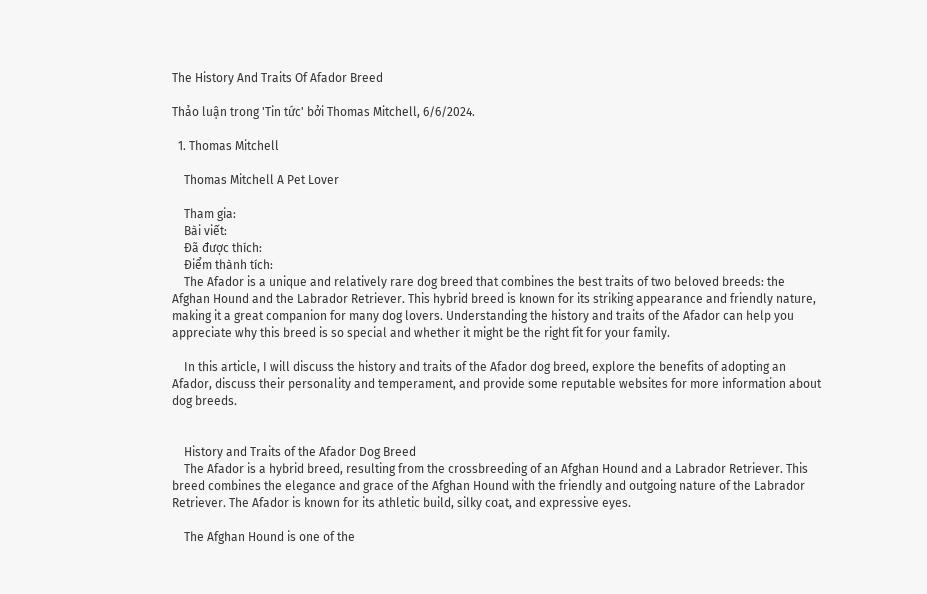The History And Traits Of Afador Breed

Thảo luận trong 'Tin tức' bởi Thomas Mitchell, 6/6/2024.

  1. Thomas Mitchell

    Thomas Mitchell A Pet Lover

    Tham gia:
    Bài viết:
    Đã được thích:
    Điểm thành tích:
    The Afador is a unique and relatively rare dog breed that combines the best traits of two beloved breeds: the Afghan Hound and the Labrador Retriever. This hybrid breed is known for its striking appearance and friendly nature, making it a great companion for many dog lovers. Understanding the history and traits of the Afador can help you appreciate why this breed is so special and whether it might be the right fit for your family.

    In this article, I will discuss the history and traits of the Afador dog breed, explore the benefits of adopting an Afador, discuss their personality and temperament, and provide some reputable websites for more information about dog breeds.


    History and Traits of the Afador Dog Breed
    The Afador is a hybrid breed, resulting from the crossbreeding of an Afghan Hound and a Labrador Retriever. This breed combines the elegance and grace of the Afghan Hound with the friendly and outgoing nature of the Labrador Retriever. The Afador is known for its athletic build, silky coat, and expressive eyes.

    The Afghan Hound is one of the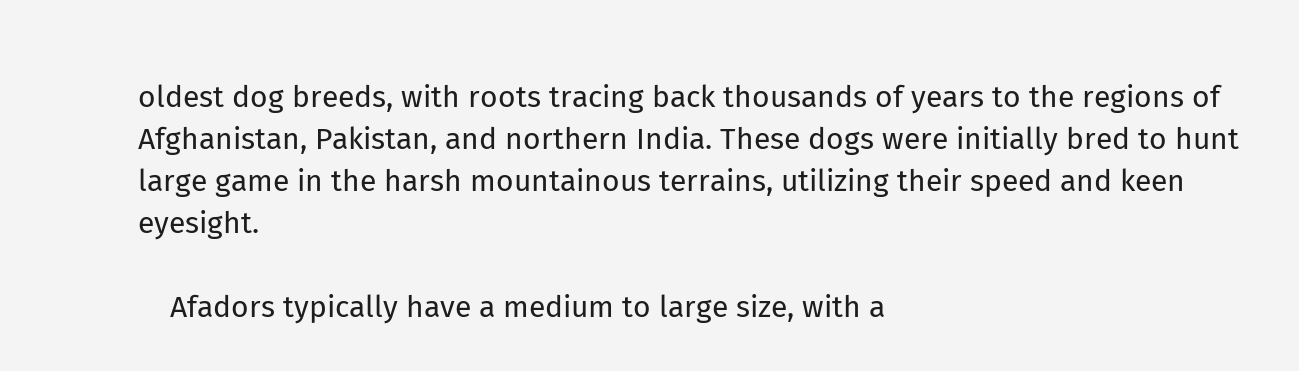oldest dog breeds, with roots tracing back thousands of years to the regions of Afghanistan, Pakistan, and northern India. These dogs were initially bred to hunt large game in the harsh mountainous terrains, utilizing their speed and keen eyesight.

    Afadors typically have a medium to large size, with a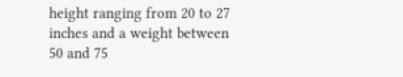height ranging from 20 to 27 inches and a weight between 50 and 75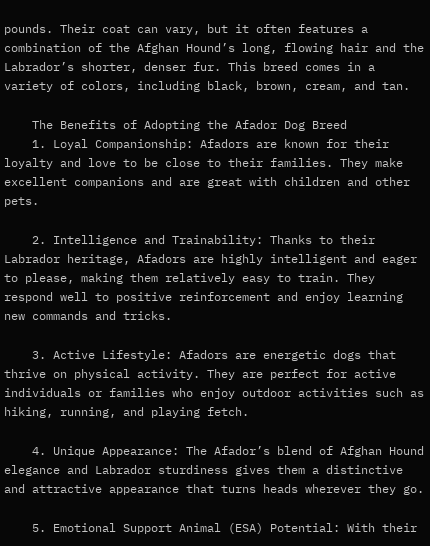pounds. Their coat can vary, but it often features a combination of the Afghan Hound’s long, flowing hair and the Labrador’s shorter, denser fur. This breed comes in a variety of colors, including black, brown, cream, and tan.

    The Benefits of Adopting the Afador Dog Breed
    1. Loyal Companionship: Afadors are known for their loyalty and love to be close to their families. They make excellent companions and are great with children and other pets.

    2. Intelligence and Trainability: Thanks to their Labrador heritage, Afadors are highly intelligent and eager to please, making them relatively easy to train. They respond well to positive reinforcement and enjoy learning new commands and tricks.

    3. Active Lifestyle: Afadors are energetic dogs that thrive on physical activity. They are perfect for active individuals or families who enjoy outdoor activities such as hiking, running, and playing fetch.

    4. Unique Appearance: The Afador’s blend of Afghan Hound elegance and Labrador sturdiness gives them a distinctive and attractive appearance that turns heads wherever they go.

    5. Emotional Support Animal (ESA) Potential: With their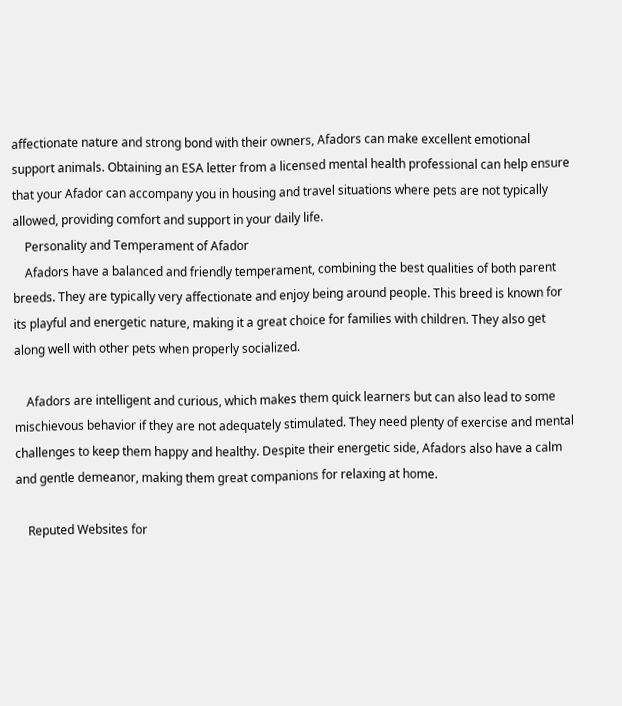affectionate nature and strong bond with their owners, Afadors can make excellent emotional support animals. Obtaining an ESA letter from a licensed mental health professional can help ensure that your Afador can accompany you in housing and travel situations where pets are not typically allowed, providing comfort and support in your daily life.
    Personality and Temperament of Afador
    Afadors have a balanced and friendly temperament, combining the best qualities of both parent breeds. They are typically very affectionate and enjoy being around people. This breed is known for its playful and energetic nature, making it a great choice for families with children. They also get along well with other pets when properly socialized.

    Afadors are intelligent and curious, which makes them quick learners but can also lead to some mischievous behavior if they are not adequately stimulated. They need plenty of exercise and mental challenges to keep them happy and healthy. Despite their energetic side, Afadors also have a calm and gentle demeanor, making them great companions for relaxing at home.

    Reputed Websites for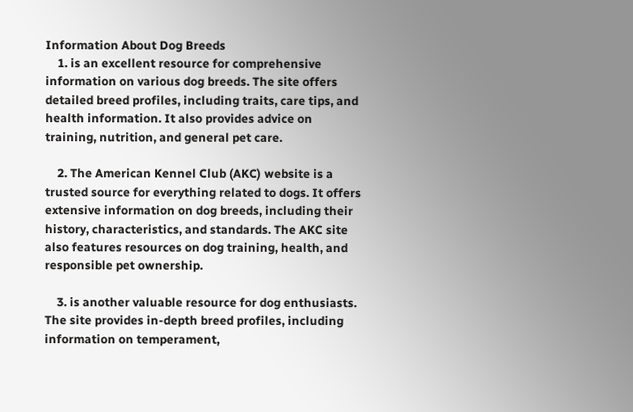Information About Dog Breeds
    1. is an excellent resource for comprehensive information on various dog breeds. The site offers detailed breed profiles, including traits, care tips, and health information. It also provides advice on training, nutrition, and general pet care.

    2. The American Kennel Club (AKC) website is a trusted source for everything related to dogs. It offers extensive information on dog breeds, including their history, characteristics, and standards. The AKC site also features resources on dog training, health, and responsible pet ownership.

    3. is another valuable resource for dog enthusiasts. The site provides in-depth breed profiles, including information on temperament,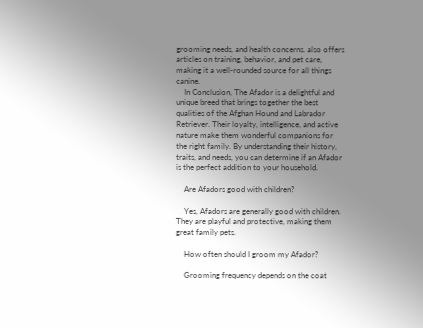grooming needs, and health concerns. also offers articles on training, behavior, and pet care, making it a well-rounded source for all things canine.
    In Conclusion, The Afador is a delightful and unique breed that brings together the best qualities of the Afghan Hound and Labrador Retriever. Their loyalty, intelligence, and active nature make them wonderful companions for the right family. By understanding their history, traits, and needs, you can determine if an Afador is the perfect addition to your household.

    Are Afadors good with children?

    Yes, Afadors are generally good with children. They are playful and protective, making them great family pets.

    How often should I groom my Afador?

    Grooming frequency depends on the coat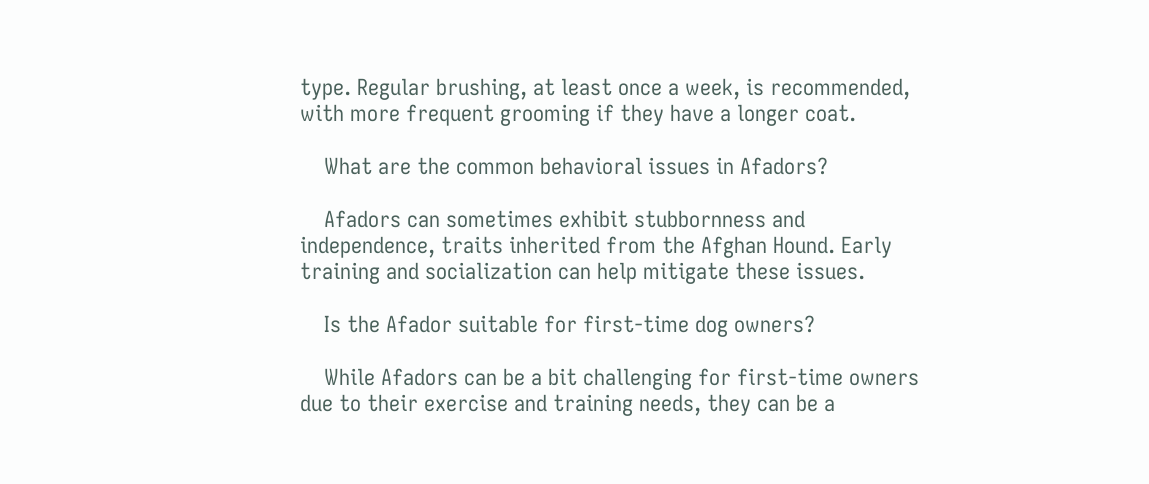type. Regular brushing, at least once a week, is recommended, with more frequent grooming if they have a longer coat.

    What are the common behavioral issues in Afadors?

    Afadors can sometimes exhibit stubbornness and independence, traits inherited from the Afghan Hound. Early training and socialization can help mitigate these issues.

    Is the Afador suitable for first-time dog owners?

    While Afadors can be a bit challenging for first-time owners due to their exercise and training needs, they can be a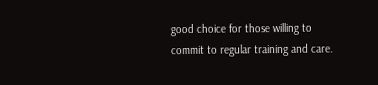good choice for those willing to commit to regular training and care.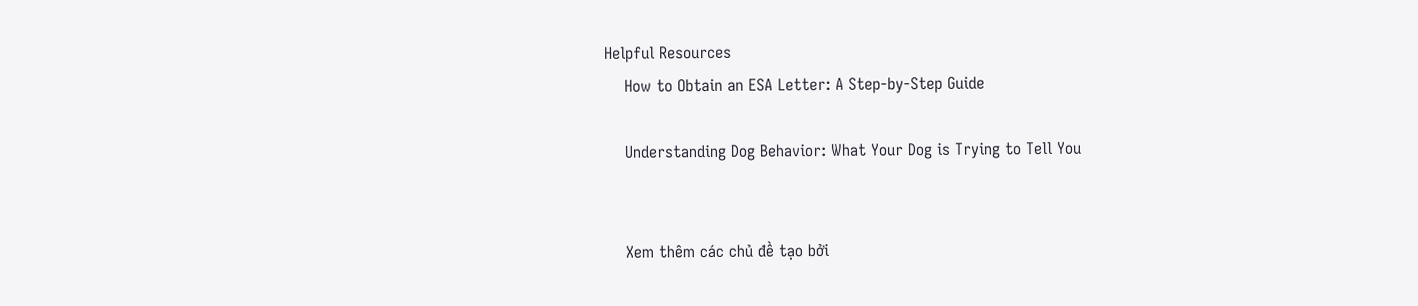Helpful Resources
    How to Obtain an ESA Letter: A Step-by-Step Guide

    Understanding Dog Behavior: What Your Dog is Trying to Tell You


    Xem thêm các chủ đề tạo bởi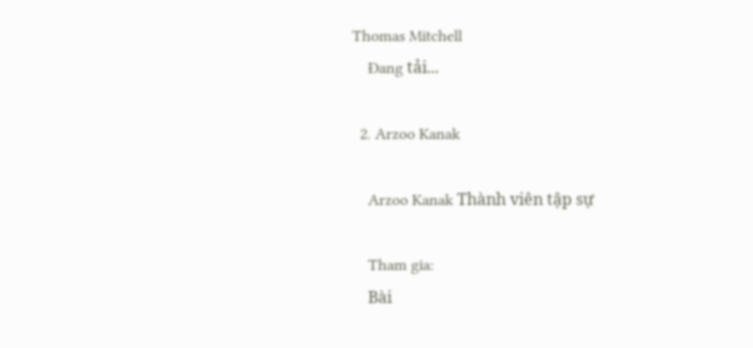Thomas Mitchell
    Đang tải...

  2. Arzoo Kanak

    Arzoo Kanak Thành viên tập sự

    Tham gia:
    Bài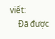viết:
    Đã được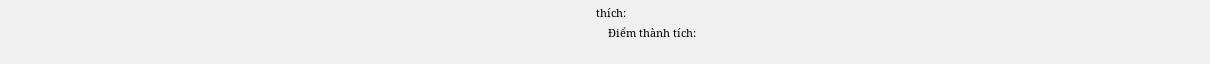thích:
    Điểm thành tích: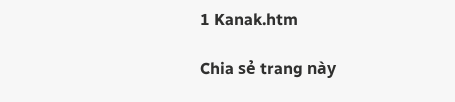1 Kanak.htm

Chia sẻ trang này